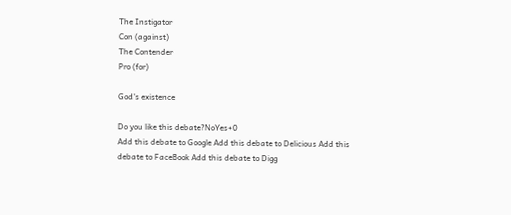The Instigator
Con (against)
The Contender
Pro (for)

God's existence

Do you like this debate?NoYes+0
Add this debate to Google Add this debate to Delicious Add this debate to FaceBook Add this debate to Digg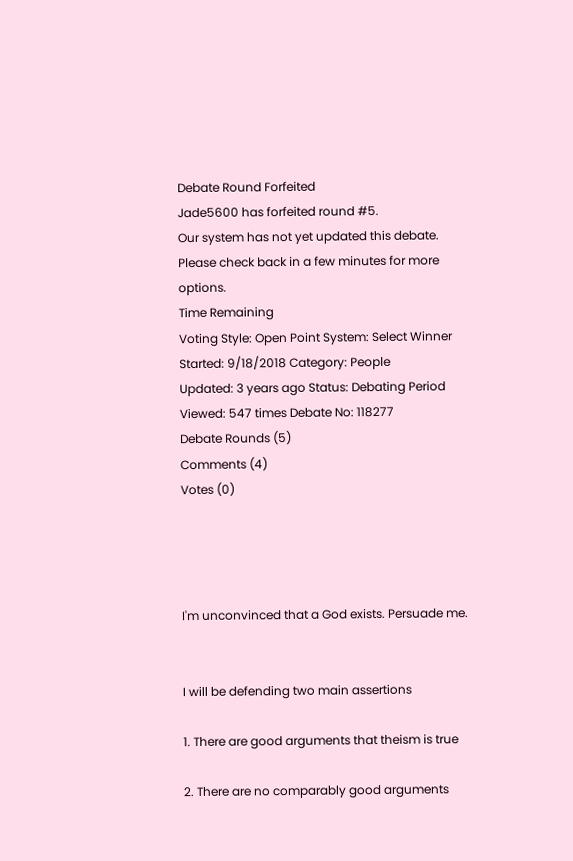Debate Round Forfeited
Jade5600 has forfeited round #5.
Our system has not yet updated this debate. Please check back in a few minutes for more options.
Time Remaining
Voting Style: Open Point System: Select Winner
Started: 9/18/2018 Category: People
Updated: 3 years ago Status: Debating Period
Viewed: 547 times Debate No: 118277
Debate Rounds (5)
Comments (4)
Votes (0)




I'm unconvinced that a God exists. Persuade me.


I will be defending two main assertions

1. There are good arguments that theism is true

2. There are no comparably good arguments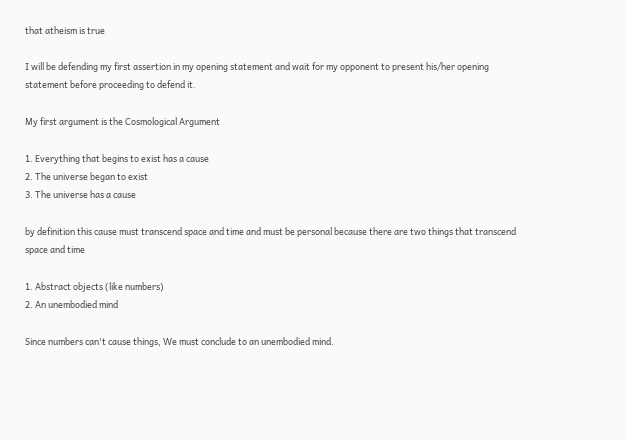that atheism is true

I will be defending my first assertion in my opening statement and wait for my opponent to present his/her opening statement before proceeding to defend it.

My first argument is the Cosmological Argument

1. Everything that begins to exist has a cause
2. The universe began to exist
3. The universe has a cause

by definition this cause must transcend space and time and must be personal because there are two things that transcend space and time

1. Abstract objects (like numbers)
2. An unembodied mind

Since numbers can't cause things, We must conclude to an unembodied mind.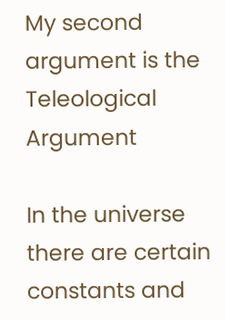My second argument is the Teleological Argument

In the universe there are certain constants and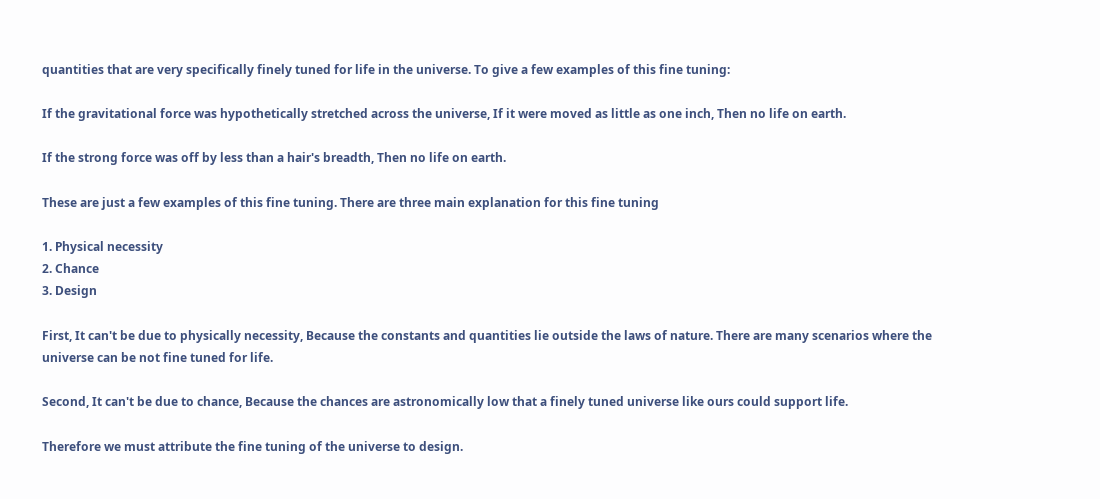quantities that are very specifically finely tuned for life in the universe. To give a few examples of this fine tuning:

If the gravitational force was hypothetically stretched across the universe, If it were moved as little as one inch, Then no life on earth.

If the strong force was off by less than a hair's breadth, Then no life on earth.

These are just a few examples of this fine tuning. There are three main explanation for this fine tuning

1. Physical necessity
2. Chance
3. Design

First, It can't be due to physically necessity, Because the constants and quantities lie outside the laws of nature. There are many scenarios where the universe can be not fine tuned for life.

Second, It can't be due to chance, Because the chances are astronomically low that a finely tuned universe like ours could support life.

Therefore we must attribute the fine tuning of the universe to design.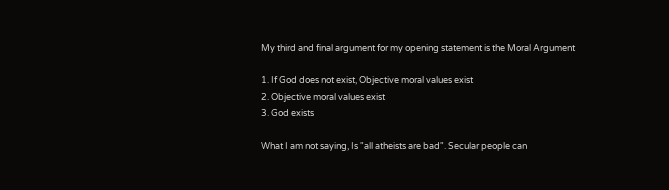My third and final argument for my opening statement is the Moral Argument

1. If God does not exist, Objective moral values exist
2. Objective moral values exist
3. God exists

What I am not saying, Is "all atheists are bad". Secular people can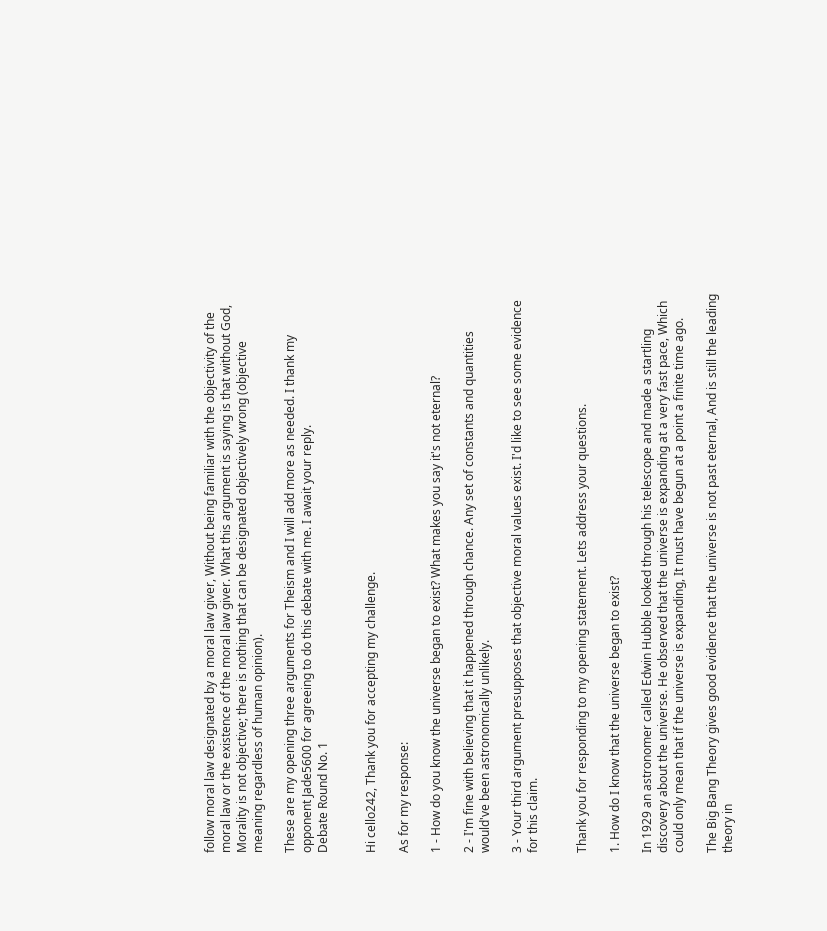follow moral law designated by a moral law giver, Without being familiar with the objectivity of the moral law or the existence of the moral law giver. What this argument is saying is that without God, Morality is not objective; there is nothing that can be designated objectively wrong (objective meaning regardless of human opinion).

These are my opening three arguments for Theism and I will add more as needed. I thank my opponent Jade5600 for agreeing to do this debate with me. I await your reply.
Debate Round No. 1


Hi cello242, Thank you for accepting my challenge.

As for my response:

1 - How do you know the universe began to exist? What makes you say it's not eternal?

2 - I'm fine with believing that it happened through chance. Any set of constants and quantities would've been astronomically unlikely.

3 - Your third argument presupposes that objective moral values exist. I'd like to see some evidence for this claim.


Thank you for responding to my opening statement. Lets address your questions.

1. How do I know that the universe began to exist?

In 1929 an astronomer called Edwin Hubble looked through his telescope and made a startling discovery about the universe. He observed that the universe is expanding at a very fast pace, Which could only mean that if the universe is expanding, It must have begun at a point a finite time ago.

The Big Bang Theory gives good evidence that the universe is not past eternal, And is still the leading theory in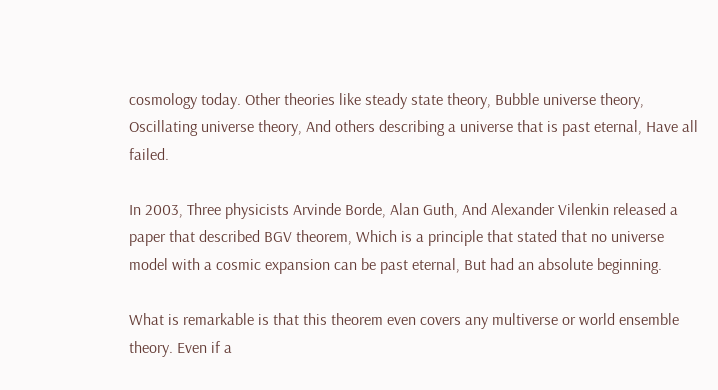cosmology today. Other theories like steady state theory, Bubble universe theory, Oscillating universe theory, And others describing a universe that is past eternal, Have all failed.

In 2003, Three physicists Arvinde Borde, Alan Guth, And Alexander Vilenkin released a paper that described BGV theorem, Which is a principle that stated that no universe model with a cosmic expansion can be past eternal, But had an absolute beginning.

What is remarkable is that this theorem even covers any multiverse or world ensemble theory. Even if a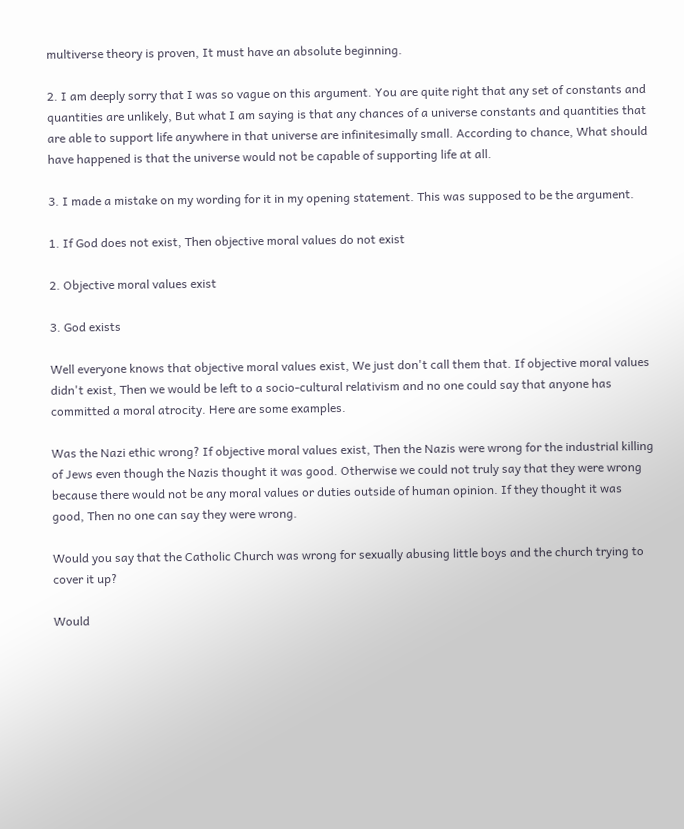multiverse theory is proven, It must have an absolute beginning.

2. I am deeply sorry that I was so vague on this argument. You are quite right that any set of constants and quantities are unlikely, But what I am saying is that any chances of a universe constants and quantities that are able to support life anywhere in that universe are infinitesimally small. According to chance, What should have happened is that the universe would not be capable of supporting life at all.

3. I made a mistake on my wording for it in my opening statement. This was supposed to be the argument.

1. If God does not exist, Then objective moral values do not exist

2. Objective moral values exist

3. God exists

Well everyone knows that objective moral values exist, We just don't call them that. If objective moral values didn't exist, Then we would be left to a socio-cultural relativism and no one could say that anyone has committed a moral atrocity. Here are some examples.

Was the Nazi ethic wrong? If objective moral values exist, Then the Nazis were wrong for the industrial killing of Jews even though the Nazis thought it was good. Otherwise we could not truly say that they were wrong because there would not be any moral values or duties outside of human opinion. If they thought it was good, Then no one can say they were wrong.

Would you say that the Catholic Church was wrong for sexually abusing little boys and the church trying to cover it up?

Would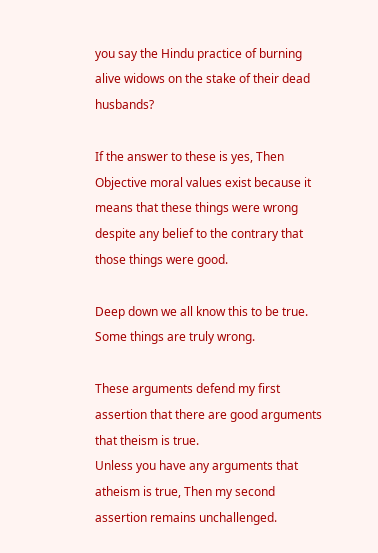you say the Hindu practice of burning alive widows on the stake of their dead husbands?

If the answer to these is yes, Then Objective moral values exist because it means that these things were wrong despite any belief to the contrary that those things were good.

Deep down we all know this to be true. Some things are truly wrong.

These arguments defend my first assertion that there are good arguments that theism is true.
Unless you have any arguments that atheism is true, Then my second assertion remains unchallenged.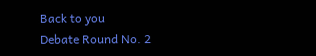Back to you
Debate Round No. 2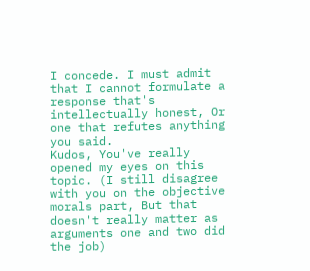I concede. I must admit that I cannot formulate a response that's intellectually honest, Or one that refutes anything you said.
Kudos, You've really opened my eyes on this topic. (I still disagree with you on the objective morals part, But that doesn't really matter as arguments one and two did the job)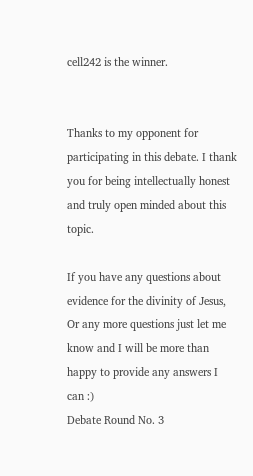cell242 is the winner.


Thanks to my opponent for participating in this debate. I thank you for being intellectually honest and truly open minded about this topic.

If you have any questions about evidence for the divinity of Jesus, Or any more questions just let me know and I will be more than happy to provide any answers I can :)
Debate Round No. 3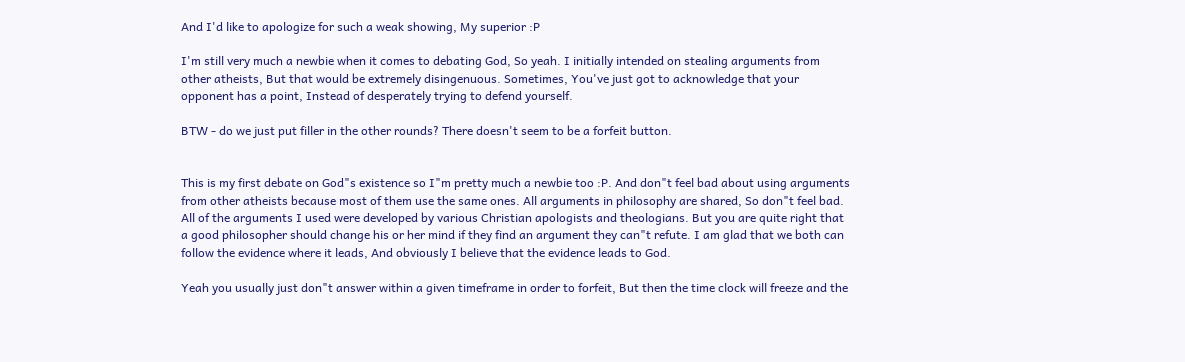And I'd like to apologize for such a weak showing, My superior :P

I'm still very much a newbie when it comes to debating God, So yeah. I initially intended on stealing arguments from other atheists, But that would be extremely disingenuous. Sometimes, You've just got to acknowledge that your opponent has a point, Instead of desperately trying to defend yourself.

BTW - do we just put filler in the other rounds? There doesn't seem to be a forfeit button.


This is my first debate on God"s existence so I"m pretty much a newbie too :P. And don"t feel bad about using arguments from other atheists because most of them use the same ones. All arguments in philosophy are shared, So don"t feel bad. All of the arguments I used were developed by various Christian apologists and theologians. But you are quite right that a good philosopher should change his or her mind if they find an argument they can"t refute. I am glad that we both can follow the evidence where it leads, And obviously I believe that the evidence leads to God.

Yeah you usually just don"t answer within a given timeframe in order to forfeit, But then the time clock will freeze and the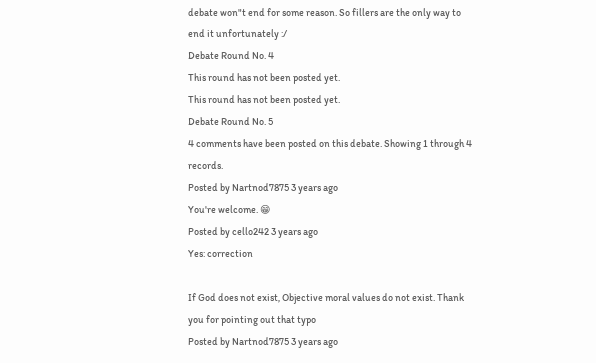debate won"t end for some reason. So fillers are the only way to end it unfortunately :/
Debate Round No. 4
This round has not been posted yet.
This round has not been posted yet.
Debate Round No. 5
4 comments have been posted on this debate. Showing 1 through 4 records.
Posted by Nartnod7875 3 years ago
You're welcome. 😁
Posted by cello242 3 years ago
Yes: correction

If God does not exist, Objective moral values do not exist. Thank you for pointing out that typo
Posted by Nartnod7875 3 years ago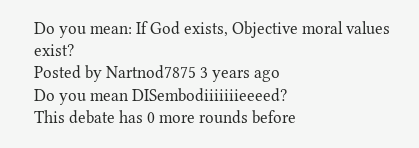Do you mean: If God exists, Objective moral values exist?
Posted by Nartnod7875 3 years ago
Do you mean DISembodiiiiiiieeeed?
This debate has 0 more rounds before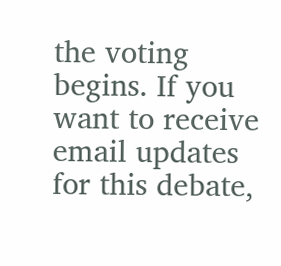the voting begins. If you want to receive email updates for this debate,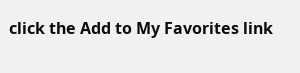click the Add to My Favorites link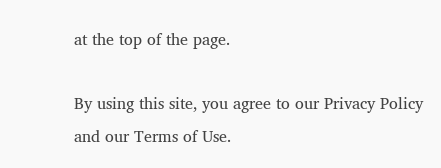at the top of the page.

By using this site, you agree to our Privacy Policy and our Terms of Use.